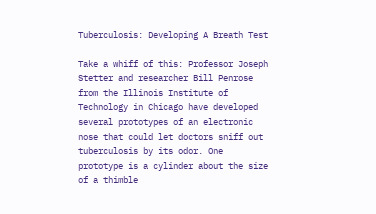Tuberculosis: Developing A Breath Test

Take a whiff of this: Professor Joseph Stetter and researcher Bill Penrose from the Illinois Institute of Technology in Chicago have developed several prototypes of an electronic nose that could let doctors sniff out tuberculosis by its odor. One prototype is a cylinder about the size of a thimble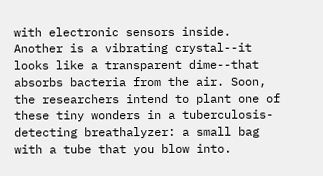with electronic sensors inside. Another is a vibrating crystal--it looks like a transparent dime--that absorbs bacteria from the air. Soon, the researchers intend to plant one of these tiny wonders in a tuberculosis-detecting breathalyzer: a small bag with a tube that you blow into.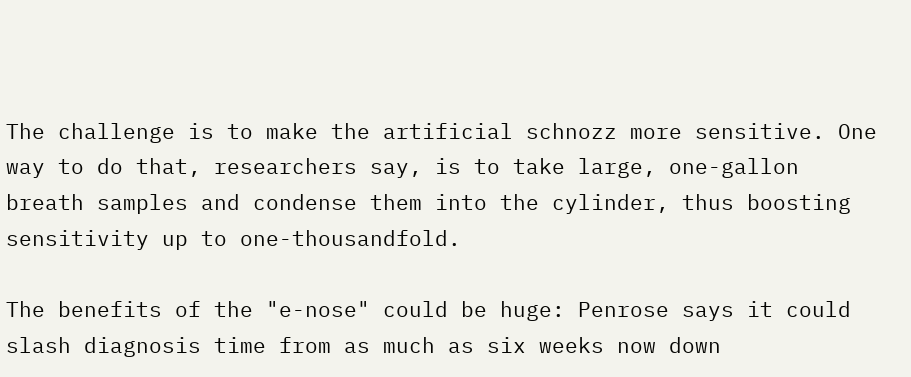The challenge is to make the artificial schnozz more sensitive. One way to do that, researchers say, is to take large, one-gallon breath samples and condense them into the cylinder, thus boosting sensitivity up to one-thousandfold.

The benefits of the "e-nose" could be huge: Penrose says it could slash diagnosis time from as much as six weeks now down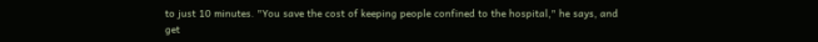to just 10 minutes. "You save the cost of keeping people confined to the hospital," he says, and get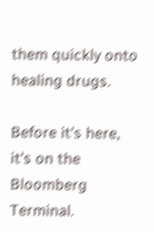them quickly onto healing drugs.

Before it's here, it's on the Bloomberg Terminal.